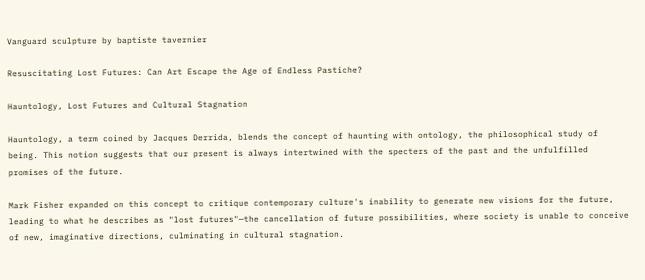Vanguard sculpture by baptiste tavernier

Resuscitating Lost Futures: Can Art Escape the Age of Endless Pastiche?

Hauntology, Lost Futures and Cultural Stagnation

Hauntology, a term coined by Jacques Derrida, blends the concept of haunting with ontology, the philosophical study of being. This notion suggests that our present is always intertwined with the specters of the past and the unfulfilled promises of the future.

Mark Fisher expanded on this concept to critique contemporary culture's inability to generate new visions for the future, leading to what he describes as "lost futures"—the cancellation of future possibilities, where society is unable to conceive of new, imaginative directions, culminating in cultural stagnation.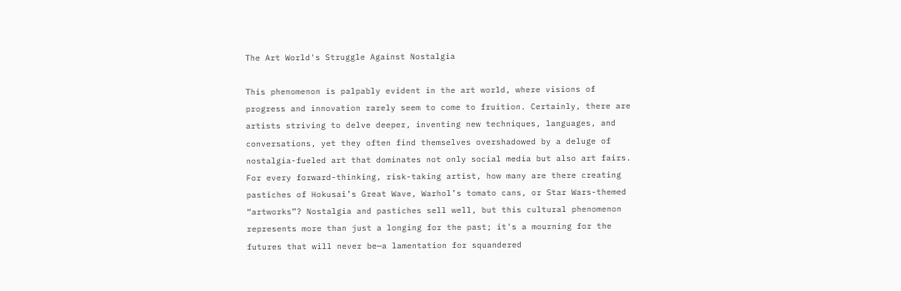The Art World's Struggle Against Nostalgia

This phenomenon is palpably evident in the art world, where visions of progress and innovation rarely seem to come to fruition. Certainly, there are artists striving to delve deeper, inventing new techniques, languages, and conversations, yet they often find themselves overshadowed by a deluge of nostalgia-fueled art that dominates not only social media but also art fairs. For every forward-thinking, risk-taking artist, how many are there creating pastiches of Hokusai’s Great Wave, Warhol’s tomato cans, or Star Wars-themed “artworks”? Nostalgia and pastiches sell well, but this cultural phenomenon represents more than just a longing for the past; it's a mourning for the futures that will never be—a lamentation for squandered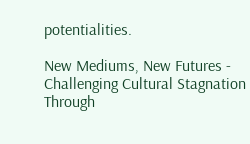potentialities.

New Mediums, New Futures - Challenging Cultural Stagnation Through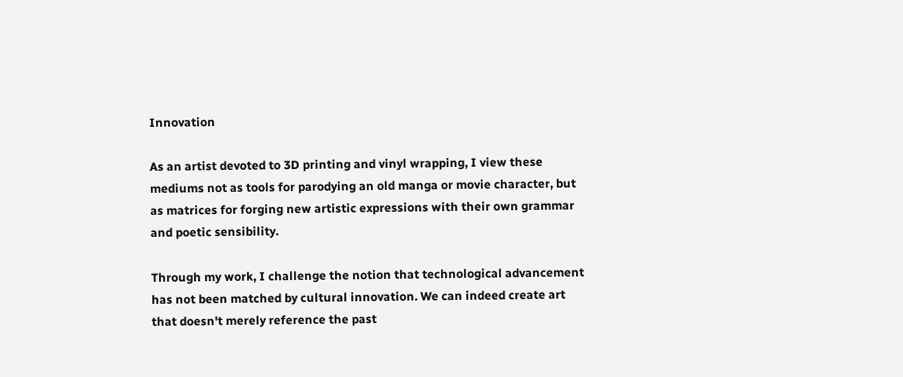Innovation

As an artist devoted to 3D printing and vinyl wrapping, I view these mediums not as tools for parodying an old manga or movie character, but as matrices for forging new artistic expressions with their own grammar and poetic sensibility.

Through my work, I challenge the notion that technological advancement has not been matched by cultural innovation. We can indeed create art that doesn't merely reference the past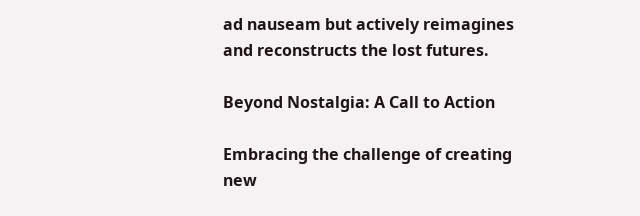ad nauseam but actively reimagines and reconstructs the lost futures.

Beyond Nostalgia: A Call to Action

Embracing the challenge of creating new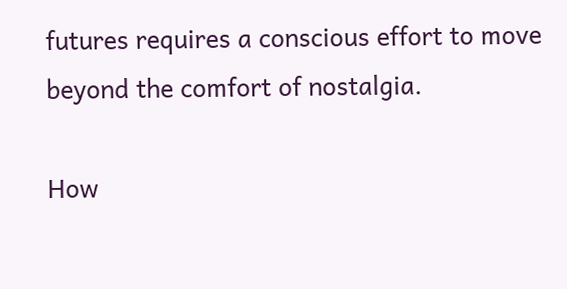futures requires a conscious effort to move beyond the comfort of nostalgia.

How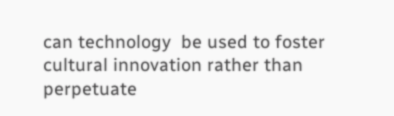can technology  be used to foster cultural innovation rather than perpetuate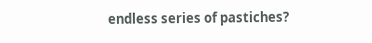endless series of pastiches?